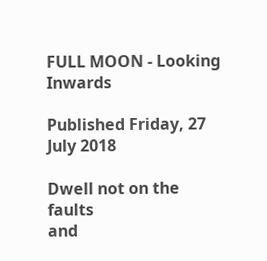FULL MOON - Looking Inwards

Published Friday, 27 July 2018

Dwell not on the faults
and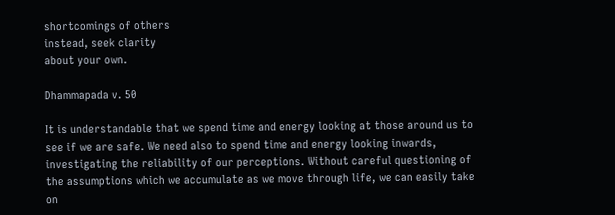shortcomings of others
instead, seek clarity
about your own.

Dhammapada v. 50

It is understandable that we spend time and energy looking at those around us to see if we are safe. We need also to spend time and energy looking inwards, investigating the reliability of our perceptions. Without careful questioning of the assumptions which we accumulate as we move through life, we can easily take on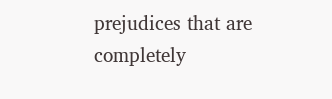prejudices that are completely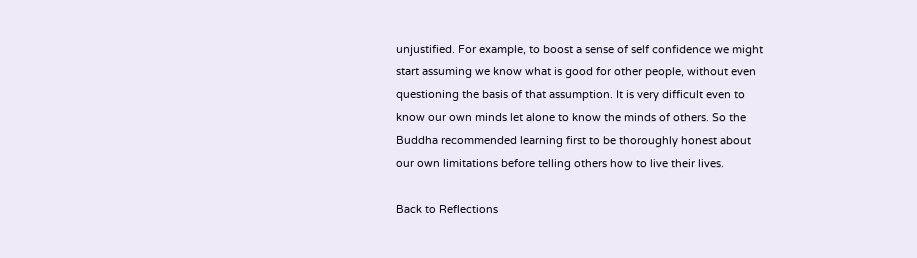unjustified. For example, to boost a sense of self confidence we might start assuming we know what is good for other people, without even questioning the basis of that assumption. It is very difficult even to know our own minds let alone to know the minds of others. So the Buddha recommended learning first to be thoroughly honest about our own limitations before telling others how to live their lives.

Back to Reflections